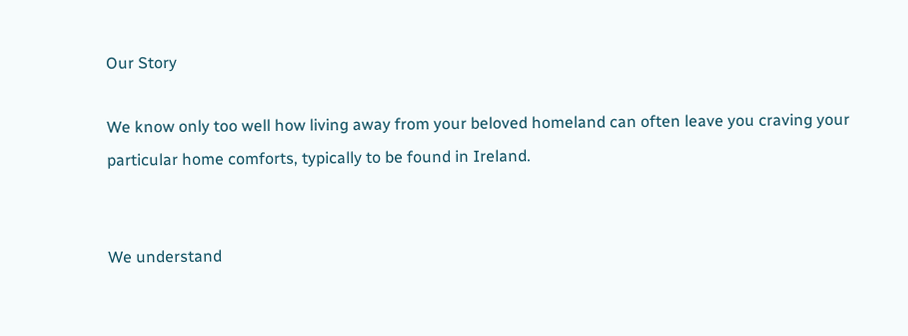Our Story

We know only too well how living away from your beloved homeland can often leave you craving your particular home comforts, typically to be found in Ireland.


We understand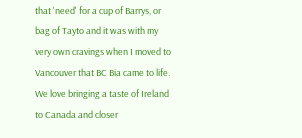that 'need' for a cup of Barrys, or bag of Tayto and it was with my very own cravings when I moved to Vancouver that BC Bia came to life. We love bringing a taste of Ireland to Canada and closer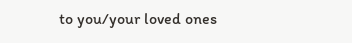to you/your loved ones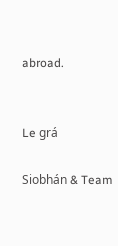abroad.


Le grá

Siobhán & Team